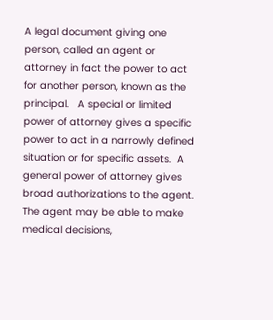A legal document giving one person, called an agent or attorney in fact the power to act for another person, known as the principal.   A special or limited power of attorney gives a specific power to act in a narrowly defined situation or for specific assets.  A general power of attorney gives broad authorizations to the agent.  The agent may be able to make medical decisions,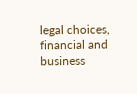legal choices, financial and business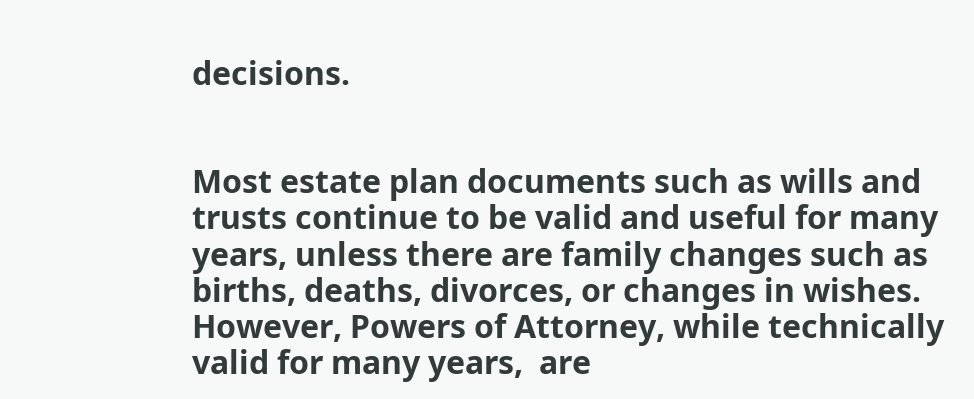decisions.


Most estate plan documents such as wills and trusts continue to be valid and useful for many years, unless there are family changes such as births, deaths, divorces, or changes in wishes.  However, Powers of Attorney, while technically valid for many years,  are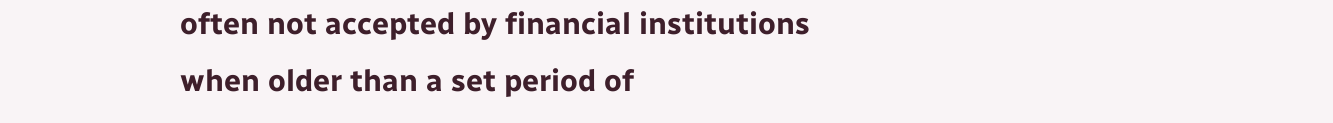often not accepted by financial institutions when older than a set period of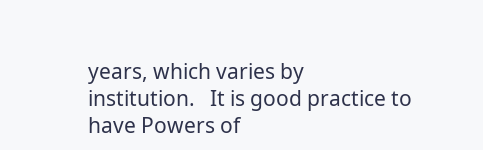years, which varies by institution.   It is good practice to have Powers of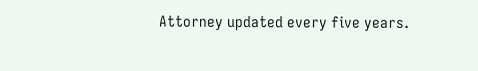Attorney updated every five years.